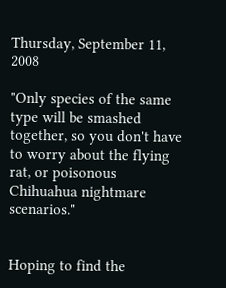Thursday, September 11, 2008

"Only species of the same type will be smashed together, so you don't have to worry about the flying rat, or poisonous Chihuahua nightmare scenarios."


Hoping to find the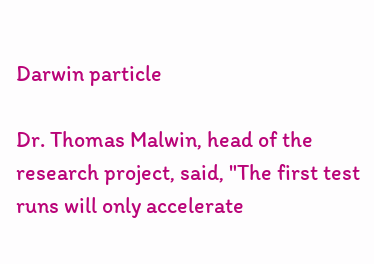Darwin particle

Dr. Thomas Malwin, head of the research project, said, "The first test runs will only accelerate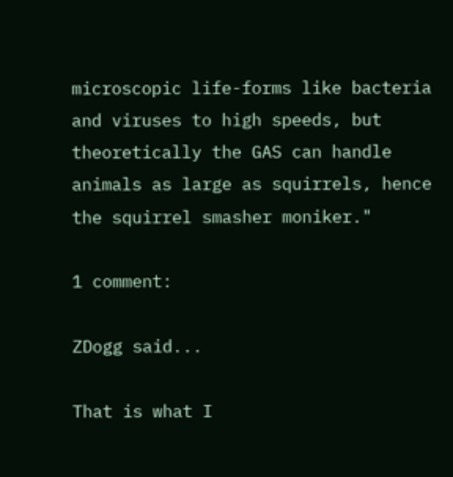microscopic life-forms like bacteria and viruses to high speeds, but theoretically the GAS can handle animals as large as squirrels, hence the squirrel smasher moniker."

1 comment:

ZDogg said...

That is what I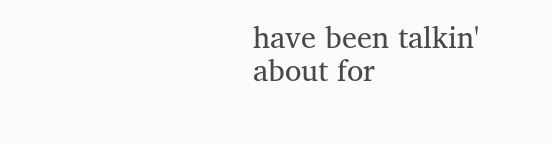have been talkin' about for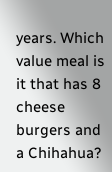years. Which value meal is it that has 8 cheese burgers and a Chihahua?